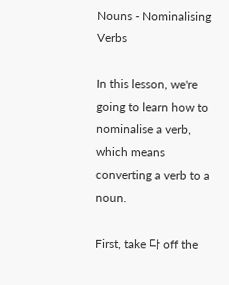Nouns - Nominalising Verbs

In this lesson, we're going to learn how to nominalise a verb, which means converting a verb to a noun.

First, take 다 off the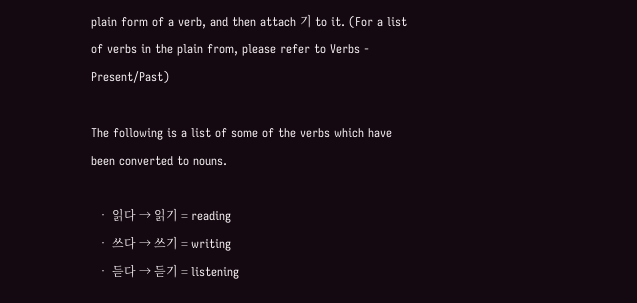plain form of a verb, and then attach 기 to it. (For a list of verbs in the plain from, please refer to Verbs - Present/Past)

The following is a list of some of the verbs which have been converted to nouns.

  • 읽다 → 읽기 = reading
  • 쓰다 → 쓰기 = writing
  • 듣다 → 듣기 = listening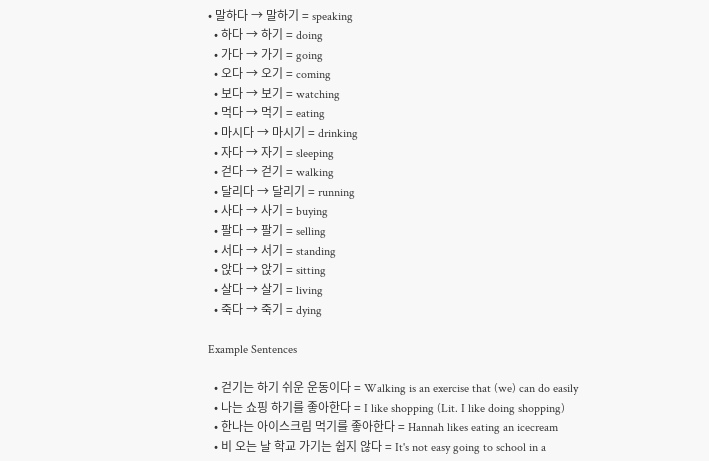• 말하다 → 말하기 = speaking
  • 하다 → 하기 = doing
  • 가다 → 가기 = going
  • 오다 → 오기 = coming
  • 보다 → 보기 = watching
  • 먹다 → 먹기 = eating
  • 마시다 → 마시기 = drinking
  • 자다 → 자기 = sleeping
  • 걷다 → 걷기 = walking
  • 달리다 → 달리기 = running
  • 사다 → 사기 = buying
  • 팔다 → 팔기 = selling
  • 서다 → 서기 = standing
  • 앉다 → 앉기 = sitting
  • 살다 → 살기 = living
  • 죽다 → 죽기 = dying

Example Sentences

  • 걷기는 하기 쉬운 운동이다 = Walking is an exercise that (we) can do easily
  • 나는 쇼핑 하기를 좋아한다 = I like shopping (Lit. I like doing shopping)
  • 한나는 아이스크림 먹기를 좋아한다 = Hannah likes eating an icecream
  • 비 오는 날 학교 가기는 쉽지 않다 = It's not easy going to school in a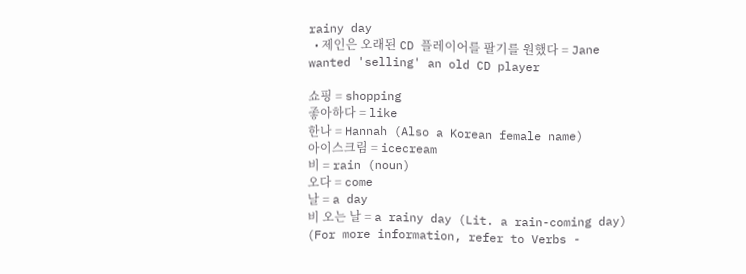rainy day
  • 제인은 오래된 CD 플레이어를 팔기를 원했다 = Jane wanted 'selling' an old CD player

쇼핑 = shopping
좋아하다 = like
한나 = Hannah (Also a Korean female name)
아이스크림 = icecream
비 = rain (noun)
오다 = come
날 = a day
비 오는 날 = a rainy day (Lit. a rain-coming day) (For more information, refer to Verbs -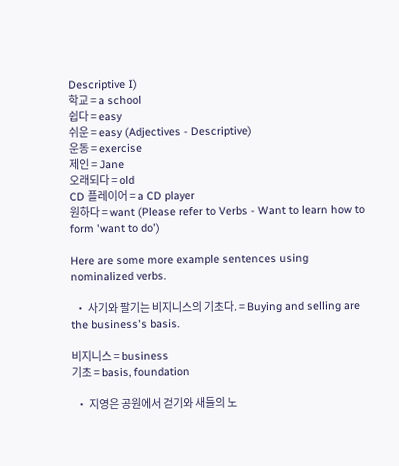Descriptive I)
학교 = a school
쉽다 = easy
쉬운 = easy (Adjectives - Descriptive)
운동 = exercise
제인 = Jane
오래되다 = old
CD 플레이어 = a CD player
원하다 = want (Please refer to Verbs - Want to learn how to form 'want to do')

Here are some more example sentences using nominalized verbs.

  • 사기와 팔기는 비지니스의 기초다. = Buying and selling are the business's basis.

비지니스 = business
기초 = basis, foundation

  • 지영은 공원에서 걷기와 새들의 노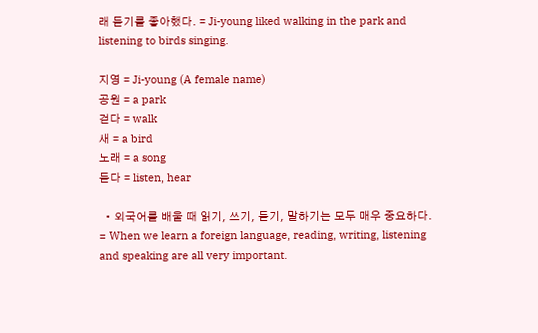래 듣기를 좋아했다. = Ji-young liked walking in the park and listening to birds singing.

지영 = Ji-young (A female name)
공원 = a park
걷다 = walk
새 = a bird
노래 = a song
듣다 = listen, hear

  • 외국어를 배울 때 읽기, 쓰기, 듣기, 말하기는 모두 매우 중요하다. = When we learn a foreign language, reading, writing, listening and speaking are all very important.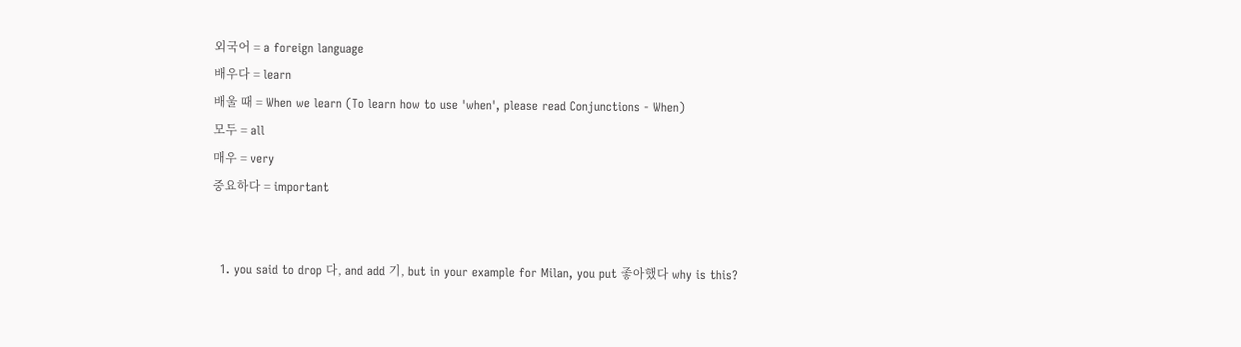외국어 = a foreign language
배우다 = learn
배울 때 = When we learn (To learn how to use 'when', please read Conjunctions - When)
모두 = all
매우 = very
중요하다 = important


  1. you said to drop 다, and add 기, but in your example for Milan, you put 좋아했다 why is this?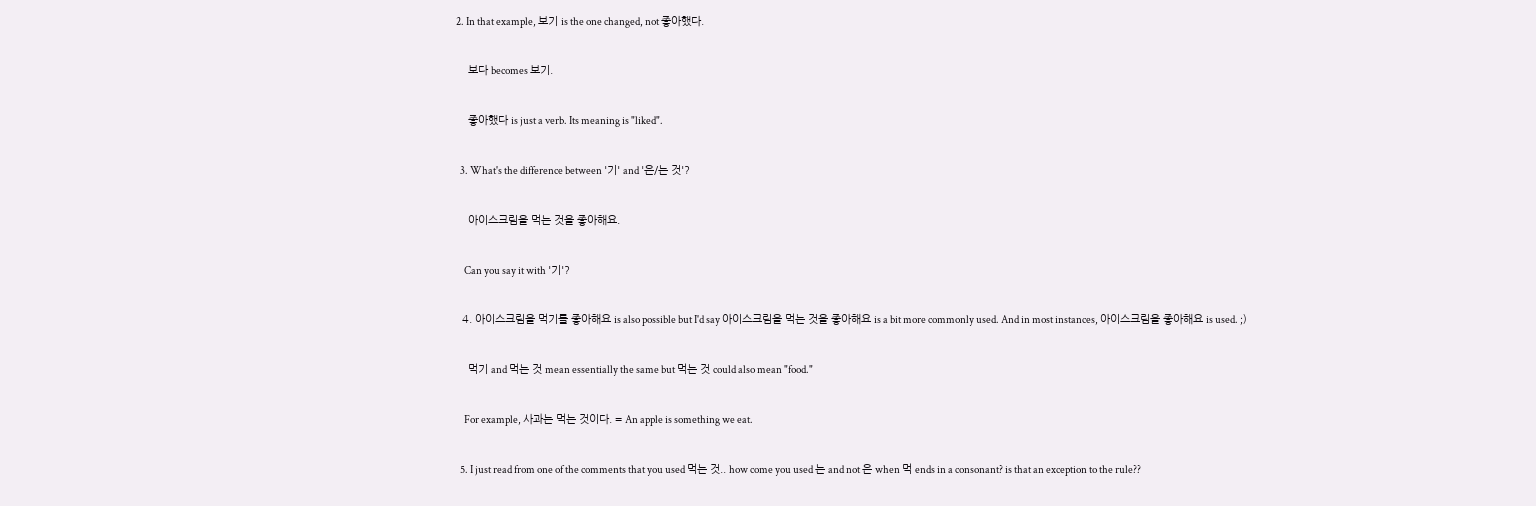2. In that example, 보기 is the one changed, not 좋아했다.

    보다 becomes 보기.

    좋아했다 is just a verb. Its meaning is "liked".

  3. What's the difference between '기' and '은/는 것'?

    아이스크림을 먹는 것을 좋아해요.

    Can you say it with '기'?

  4. 아이스크림을 먹기를 좋아해요 is also possible but I'd say 아이스크림을 먹는 것을 좋아해요 is a bit more commonly used. And in most instances, 아이스크림을 좋아해요 is used. ;)

    먹기 and 먹는 것 mean essentially the same but 먹는 것 could also mean "food."

    For example, 사과는 먹는 것이다. = An apple is something we eat.

  5. I just read from one of the comments that you used 먹는 것.. how come you used 는 and not 은 when 먹 ends in a consonant? is that an exception to the rule??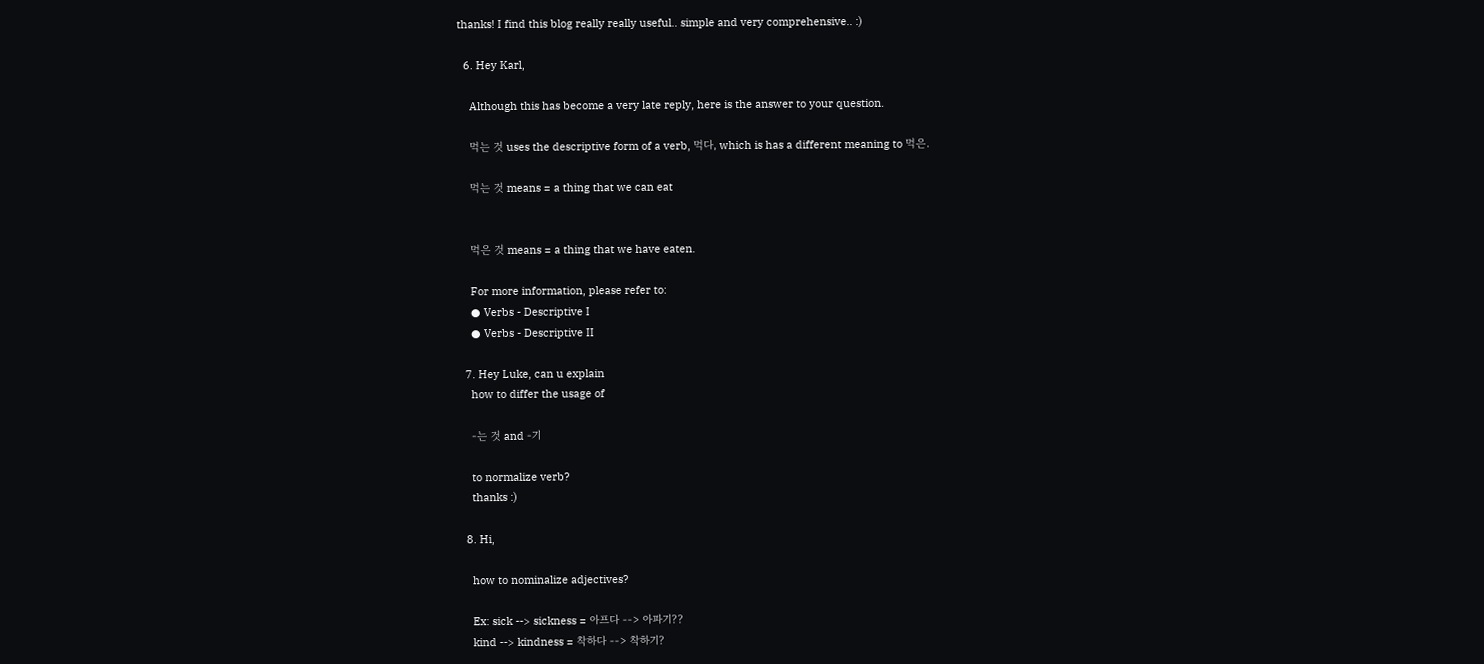thanks! I find this blog really really useful.. simple and very comprehensive.. :)

  6. Hey Karl,

    Although this has become a very late reply, here is the answer to your question.

    먹는 것 uses the descriptive form of a verb, 먹다, which is has a different meaning to 먹은.

    먹는 것 means = a thing that we can eat


    먹은 것 means = a thing that we have eaten.

    For more information, please refer to:
    ● Verbs - Descriptive I
    ● Verbs - Descriptive II

  7. Hey Luke, can u explain
    how to differ the usage of

    -는 것 and -기

    to normalize verb?
    thanks :)

  8. Hi,

    how to nominalize adjectives?

    Ex: sick --> sickness = 아프다 --> 아파기??
    kind --> kindness = 착하다 --> 착하기?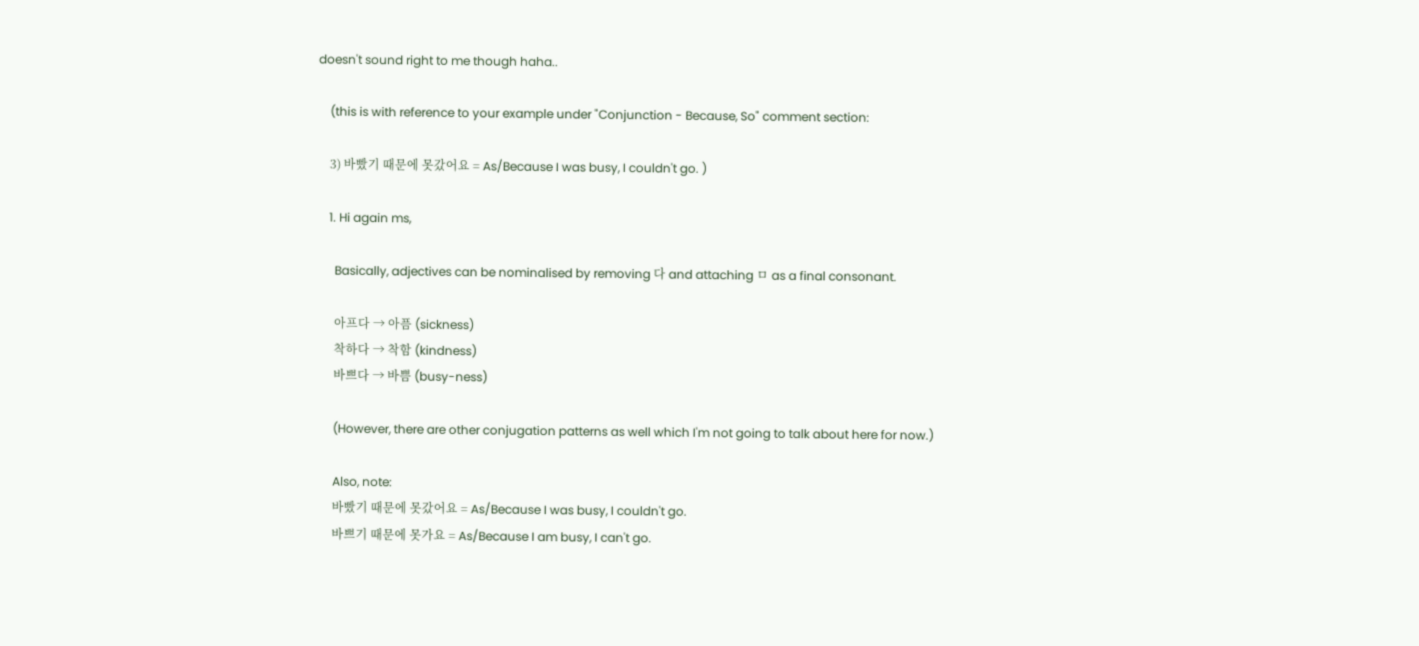doesn't sound right to me though haha..

    (this is with reference to your example under "Conjunction - Because, So" comment section:

    3) 바빴기 때문에 못갔어요 = As/Because I was busy, I couldn't go. )

    1. Hi again ms,

      Basically, adjectives can be nominalised by removing 다 and attaching ㅁ as a final consonant.

      아프다 → 아픔 (sickness)
      착하다 → 착함 (kindness)
      바쁘다 → 바쁨 (busy-ness)

      (However, there are other conjugation patterns as well which I'm not going to talk about here for now.)

      Also, note:
      바빴기 때문에 못갔어요 = As/Because I was busy, I couldn't go.
      바쁘기 때문에 못가요 = As/Because I am busy, I can't go.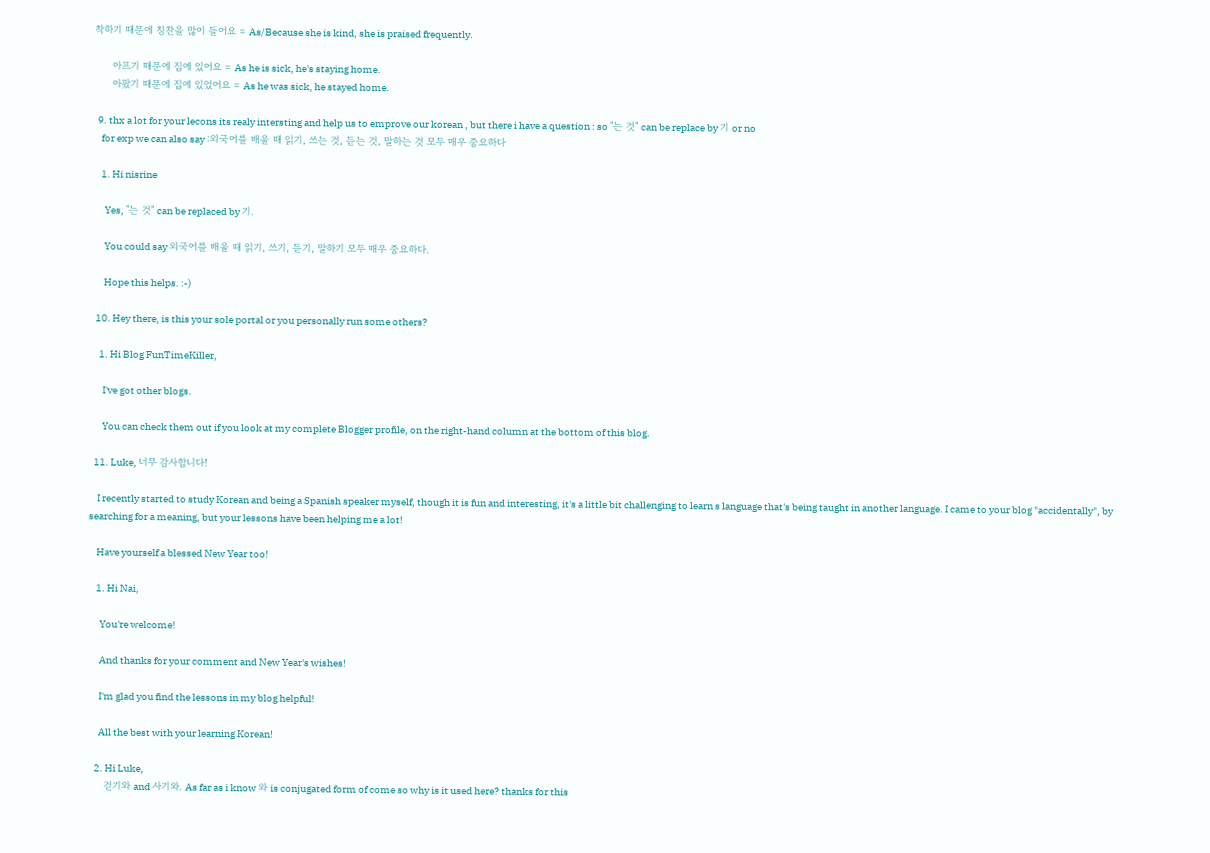착하기 때문에 칭찬을 많이 들어요 = As/Because she is kind, she is praised frequently.

      아프기 때문에 집에 있어요 = As he is sick, he's staying home.
      아팠기 때문에 집에 있었어요 = As he was sick, he stayed home.

  9. thx a lot for your lecons its realy intersting and help us to emprove our korean , but there i have a question : so "는 것" can be replace by 기 or no
    for exp we can also say :외국어를 배울 때 읽기, 쓰는 것, 듣는 것, 말하는 것 모두 매우 중요하다

    1. Hi nisrine

      Yes, "는 것" can be replaced by 기.

      You could say 외국어를 배울 때 읽기, 쓰기, 듣기, 말하기 모두 매우 중요하다.

      Hope this helps. :-)

  10. Hey there, is this your sole portal or you personally run some others?

    1. Hi Blog FunTimeKiller,

      I've got other blogs.

      You can check them out if you look at my complete Blogger profile, on the right-hand column at the bottom of this blog.

  11. Luke, 너무 감사합니다!

    I recently started to study Korean and being a Spanish speaker myself, though it is fun and interesting, it's a little bit challenging to learn s language that's being taught in another language. I came to your blog "accidentally", by searching for a meaning, but your lessons have been helping me a lot!

    Have yourself a blessed New Year too!

    1. Hi Nai,

      You're welcome!

      And thanks for your comment and New Year's wishes!

      I'm glad you find the lessons in my blog helpful!

      All the best with your learning Korean!

    2. Hi Luke,
      걷기와 and 사기와. As far as i know 와 is conjugated form of come so why is it used here? thanks for this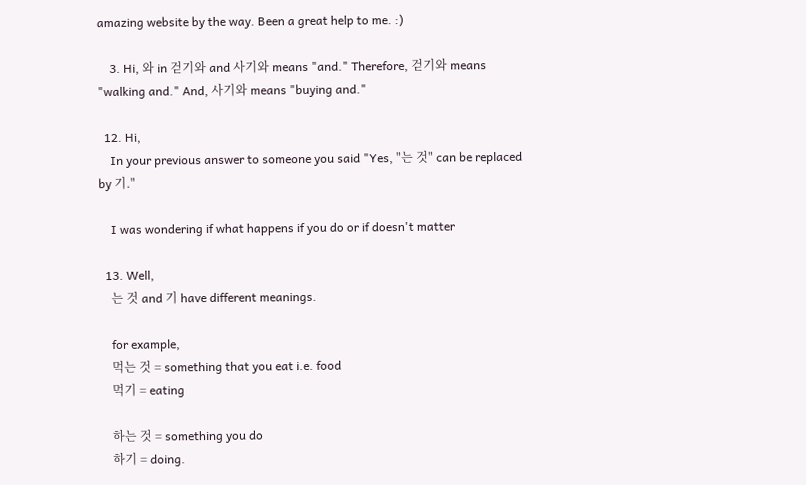amazing website by the way. Been a great help to me. :)

    3. Hi, 와 in 걷기와 and 사기와 means "and." Therefore, 걷기와 means "walking and." And, 사기와 means "buying and."

  12. Hi,
    In your previous answer to someone you said "Yes, "는 것" can be replaced by 기."

    I was wondering if what happens if you do or if doesn't matter

  13. Well,
    는 것 and 기 have different meanings.

    for example,
    먹는 것 = something that you eat i.e. food
    먹기 = eating

    하는 것 = something you do
    하기 = doing.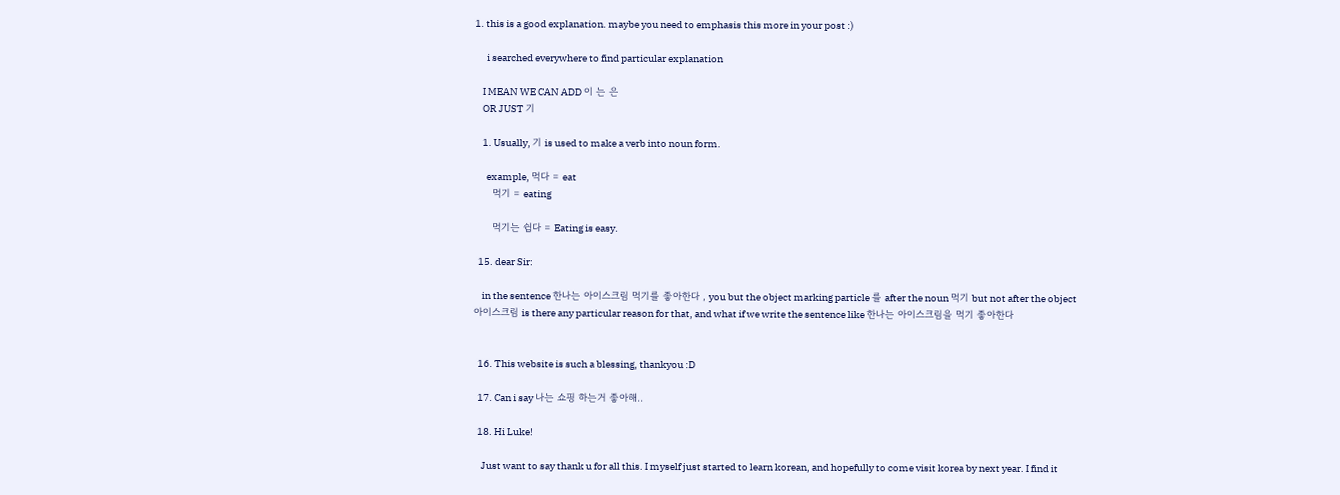1. this is a good explanation. maybe you need to emphasis this more in your post :)

      i searched everywhere to find particular explanation

    I MEAN WE CAN ADD 이 는 은
    OR JUST 기

    1. Usually, 기 is used to make a verb into noun form.

      example, 먹다 = eat
      먹기 = eating

      먹기는 쉽다 = Eating is easy.

  15. dear Sir:

    in the sentence 한나는 아이스크림 먹기를 좋아한다 , you but the object marking particle 를 after the noun 먹기 but not after the object 아이스크림 is there any particular reason for that, and what if we write the sentence like 한나는 아이스크림을 먹기 좋아한다


  16. This website is such a blessing, thankyou :D

  17. Can i say 나는 쇼핑 하는거 좋아해..

  18. Hi Luke!

    Just want to say thank u for all this. I myself just started to learn korean, and hopefully to come visit korea by next year. I find it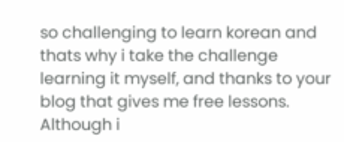so challenging to learn korean and thats why i take the challenge learning it myself, and thanks to your blog that gives me free lessons. Although i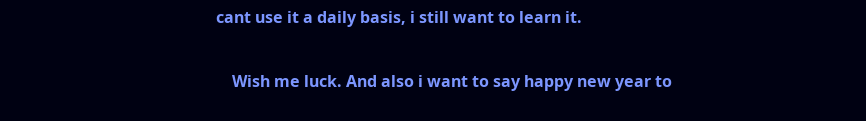cant use it a daily basis, i still want to learn it.

    Wish me luck. And also i want to say happy new year to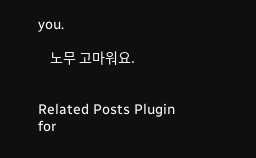you.

    노무 고마워요.


Related Posts Plugin for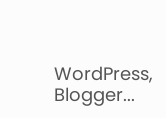WordPress, Blogger...